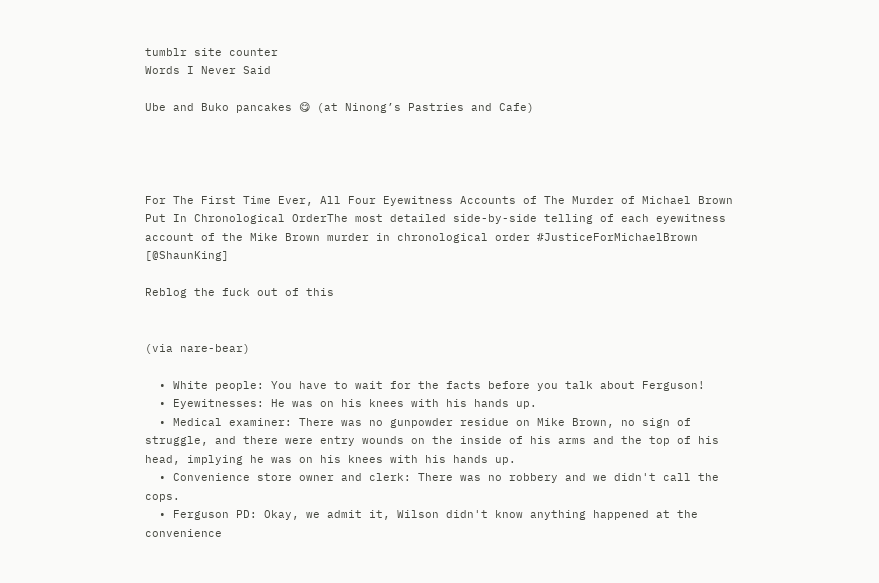tumblr site counter
Words I Never Said

Ube and Buko pancakes 😋 (at Ninong’s Pastries and Cafe)




For The First Time Ever, All Four Eyewitness Accounts of The Murder of Michael Brown Put In Chronological OrderThe most detailed side-by-side telling of each eyewitness account of the Mike Brown murder in chronological order #JusticeForMichaelBrown [@ShaunKing]

Reblog the fuck out of this


(via nare-bear)

  • White people: You have to wait for the facts before you talk about Ferguson!
  • Eyewitnesses: He was on his knees with his hands up.
  • Medical examiner: There was no gunpowder residue on Mike Brown, no sign of struggle, and there were entry wounds on the inside of his arms and the top of his head, implying he was on his knees with his hands up.
  • Convenience store owner and clerk: There was no robbery and we didn't call the cops.
  • Ferguson PD: Okay, we admit it, Wilson didn't know anything happened at the convenience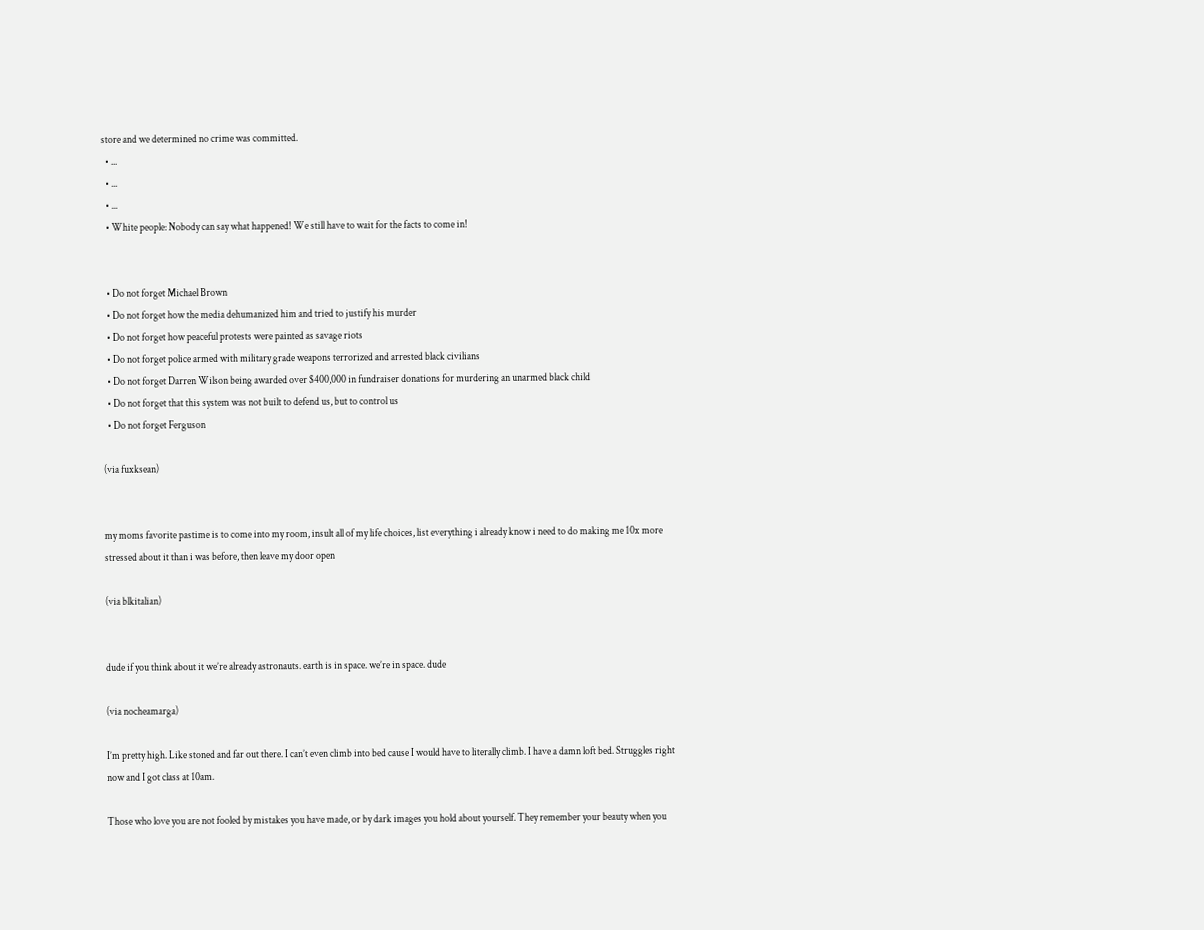store and we determined no crime was committed.
  • ...
  • ...
  • ...
  • White people: Nobody can say what happened! We still have to wait for the facts to come in!


  • Do not forget Michael Brown
  • Do not forget how the media dehumanized him and tried to justify his murder
  • Do not forget how peaceful protests were painted as savage riots
  • Do not forget police armed with military grade weapons terrorized and arrested black civilians
  • Do not forget Darren Wilson being awarded over $400,000 in fundraiser donations for murdering an unarmed black child
  • Do not forget that this system was not built to defend us, but to control us
  • Do not forget Ferguson

(via fuxksean)


my moms favorite pastime is to come into my room, insult all of my life choices, list everything i already know i need to do making me 10x more stressed about it than i was before, then leave my door open

(via blkitalian)


dude if you think about it we’re already astronauts. earth is in space. we’re in space. dude

(via nocheamarga)

I’m pretty high. Like stoned and far out there. I can’t even climb into bed cause I would have to literally climb. I have a damn loft bed. Struggles right now and I got class at 10am.

Those who love you are not fooled by mistakes you have made, or by dark images you hold about yourself. They remember your beauty when you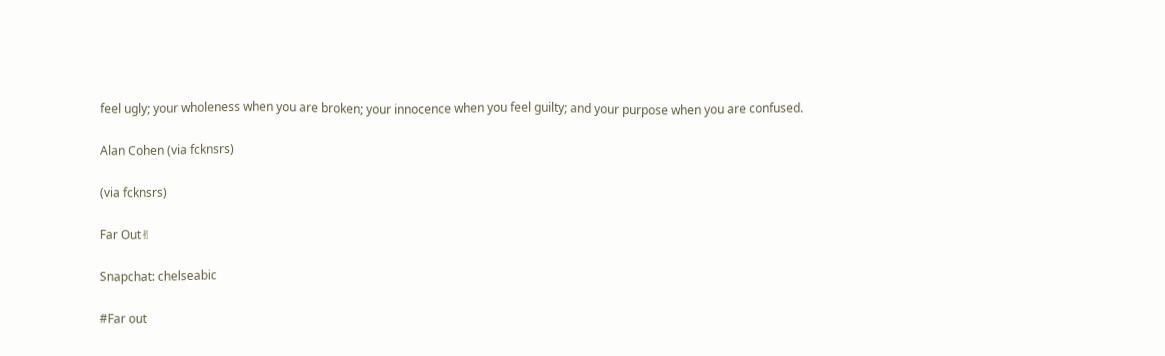feel ugly; your wholeness when you are broken; your innocence when you feel guilty; and your purpose when you are confused.

Alan Cohen (via fcknsrs)

(via fcknsrs)

Far Out✌

Snapchat: chelseabic

#Far out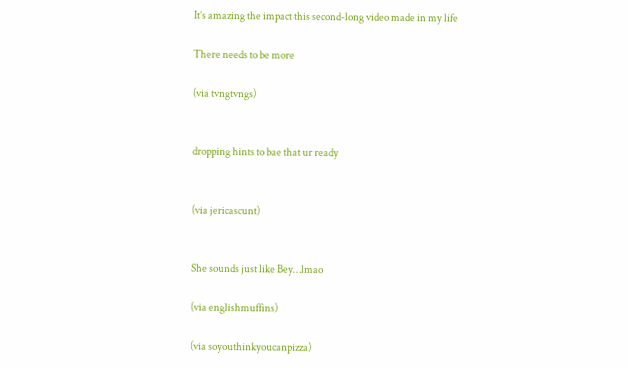It’s amazing the impact this second-long video made in my life

There needs to be more

(via tvngtvngs)


dropping hints to bae that ur ready


(via jericascunt)


She sounds just like Bey…lmao

(via englishmuffins)

(via soyouthinkyoucanpizza)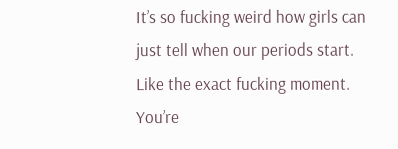It’s so fucking weird how girls can just tell when our periods start. Like the exact fucking moment. You’re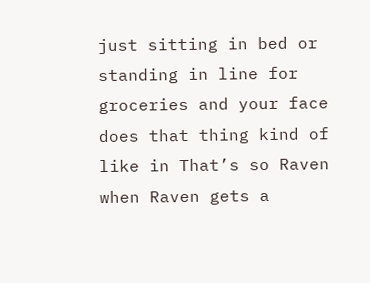just sitting in bed or standing in line for groceries and your face does that thing kind of like in That’s so Raven when Raven gets a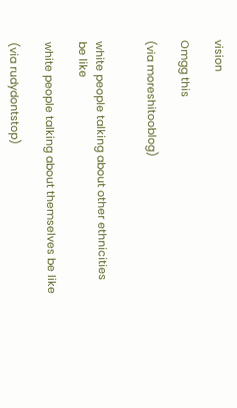vision

Omgg this

(via moreshitooblog)


white people talking about other ethnicities be like

white people talking about themselves be like

(via rudydontstop)